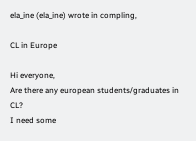ela_ine (ela_ine) wrote in compling,

CL in Europe

Hi everyone,
Are there any european students/graduates in CL?
I need some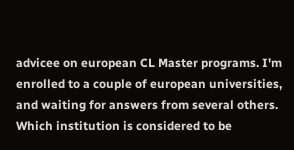advicee on european CL Master programs. I'm enrolled to a couple of european universities, and waiting for answers from several others. Which institution is considered to be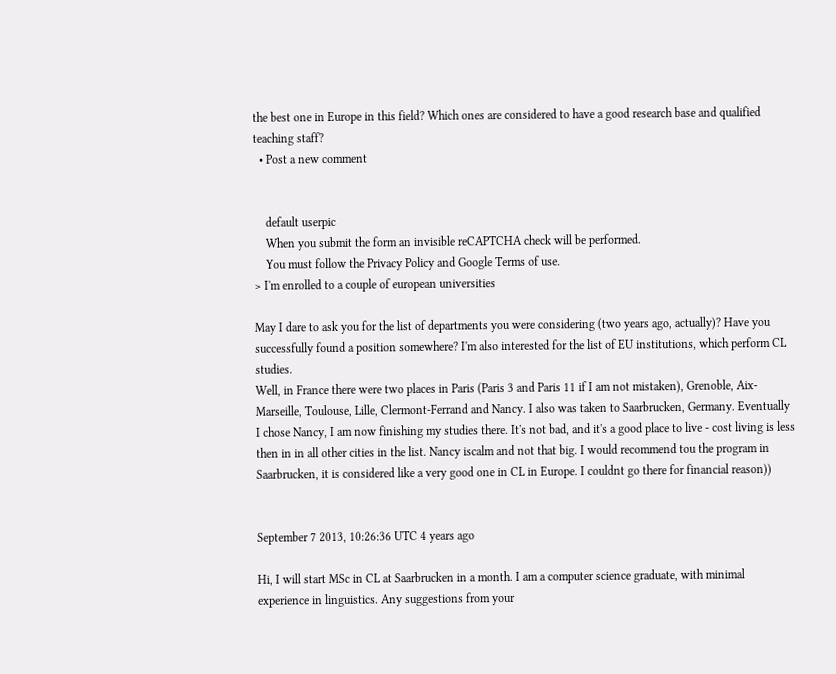the best one in Europe in this field? Which ones are considered to have a good research base and qualified teaching staff?
  • Post a new comment


    default userpic
    When you submit the form an invisible reCAPTCHA check will be performed.
    You must follow the Privacy Policy and Google Terms of use.
> I'm enrolled to a couple of european universities

May I dare to ask you for the list of departments you were considering (two years ago, actually)? Have you successfully found a position somewhere? I'm also interested for the list of EU institutions, which perform CL studies.
Well, in France there were two places in Paris (Paris 3 and Paris 11 if I am not mistaken), Grenoble, Aix-Marseille, Toulouse, Lille, Clermont-Ferrand and Nancy. I also was taken to Saarbrucken, Germany. Eventually I chose Nancy, I am now finishing my studies there. It's not bad, and it's a good place to live - cost living is less then in in all other cities in the list. Nancy iscalm and not that big. I would recommend tou the program in Saarbrucken, it is considered like a very good one in CL in Europe. I couldnt go there for financial reason))


September 7 2013, 10:26:36 UTC 4 years ago

Hi, I will start MSc in CL at Saarbrucken in a month. I am a computer science graduate, with minimal experience in linguistics. Any suggestions from your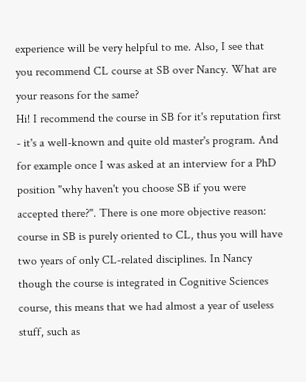experience will be very helpful to me. Also, I see that you recommend CL course at SB over Nancy. What are your reasons for the same?
Hi! I recommend the course in SB for it's reputation first - it's a well-known and quite old master's program. And for example once I was asked at an interview for a PhD position "why haven't you choose SB if you were accepted there?". There is one more objective reason: course in SB is purely oriented to CL, thus you will have two years of only CL-related disciplines. In Nancy though the course is integrated in Cognitive Sciences course, this means that we had almost a year of useless stuff, such as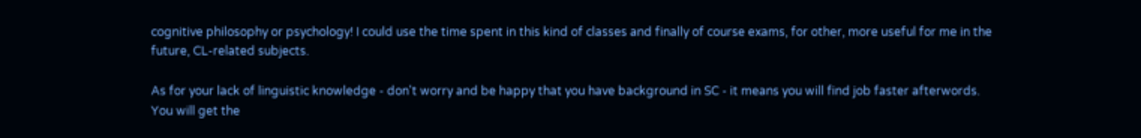cognitive philosophy or psychology! I could use the time spent in this kind of classes and finally of course exams, for other, more useful for me in the future, CL-related subjects.

As for your lack of linguistic knowledge - don't worry and be happy that you have background in SC - it means you will find job faster afterwords. You will get the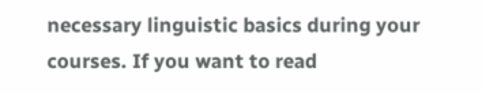necessary linguistic basics during your courses. If you want to read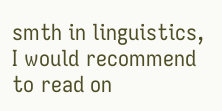smth in linguistics, I would recommend to read on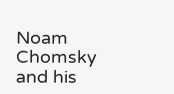Noam Chomsky and his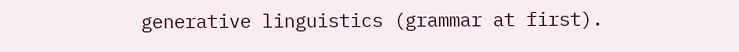generative linguistics (grammar at first).